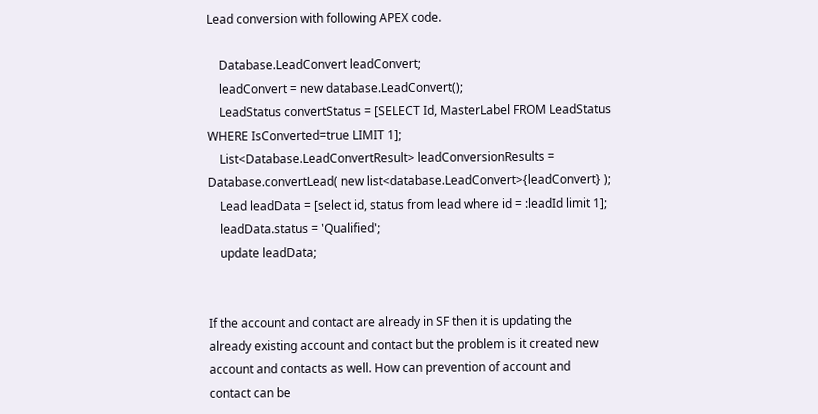Lead conversion with following APEX code.

    Database.LeadConvert leadConvert;
    leadConvert = new database.LeadConvert();
    LeadStatus convertStatus = [SELECT Id, MasterLabel FROM LeadStatus WHERE IsConverted=true LIMIT 1];
    List<Database.LeadConvertResult> leadConversionResults = Database.convertLead( new list<database.LeadConvert>{leadConvert} );
    Lead leadData = [select id, status from lead where id = :leadId limit 1];
    leadData.status = 'Qualified';
    update leadData;


If the account and contact are already in SF then it is updating the already existing account and contact but the problem is it created new account and contacts as well. How can prevention of account and contact can be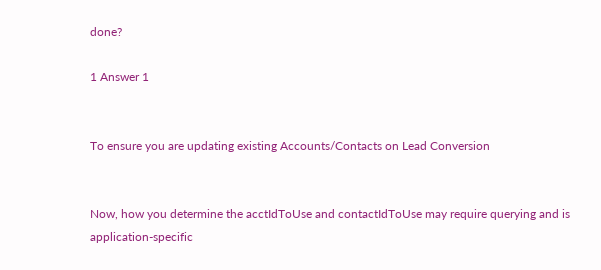done?

1 Answer 1


To ensure you are updating existing Accounts/Contacts on Lead Conversion


Now, how you determine the acctIdToUse and contactIdToUse may require querying and is application-specific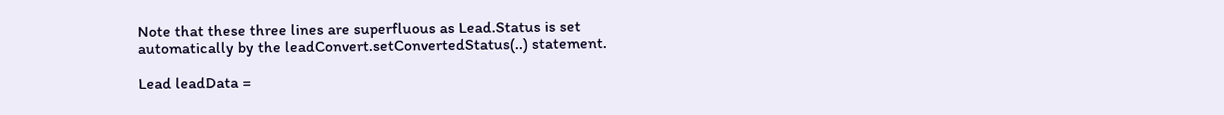Note that these three lines are superfluous as Lead.Status is set automatically by the leadConvert.setConvertedStatus(..) statement.

Lead leadData =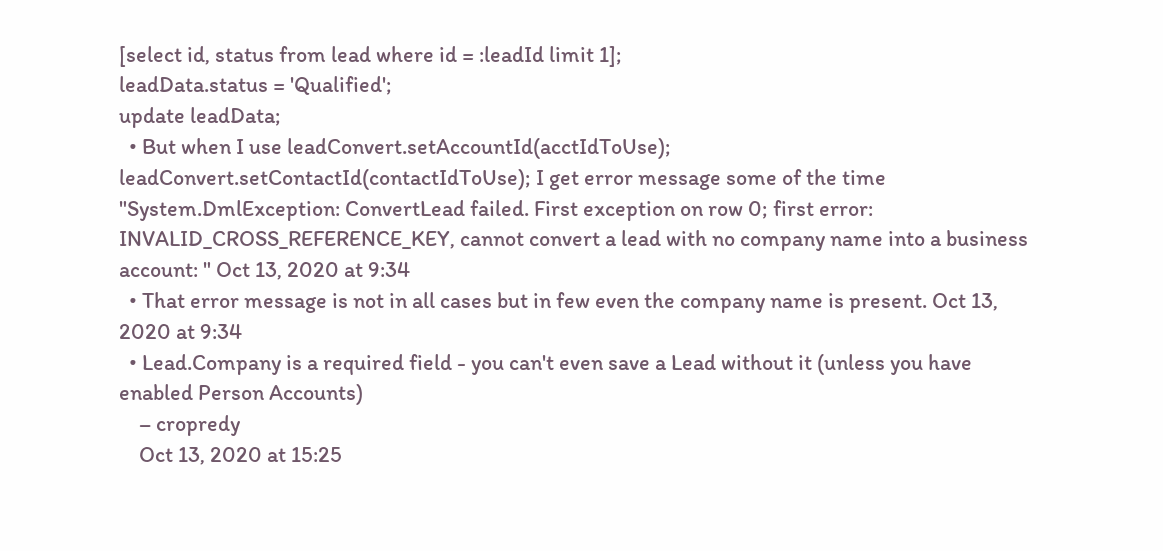[select id, status from lead where id = :leadId limit 1];
leadData.status = 'Qualified';
update leadData;
  • But when I use leadConvert.setAccountId(acctIdToUse); leadConvert.setContactId(contactIdToUse); I get error message some of the time "System.DmlException: ConvertLead failed. First exception on row 0; first error: INVALID_CROSS_REFERENCE_KEY, cannot convert a lead with no company name into a business account: " Oct 13, 2020 at 9:34
  • That error message is not in all cases but in few even the company name is present. Oct 13, 2020 at 9:34
  • Lead.Company is a required field - you can't even save a Lead without it (unless you have enabled Person Accounts)
    – cropredy
    Oct 13, 2020 at 15:25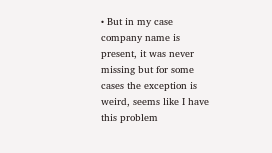• But in my case company name is present, it was never missing but for some cases the exception is weird, seems like I have this problem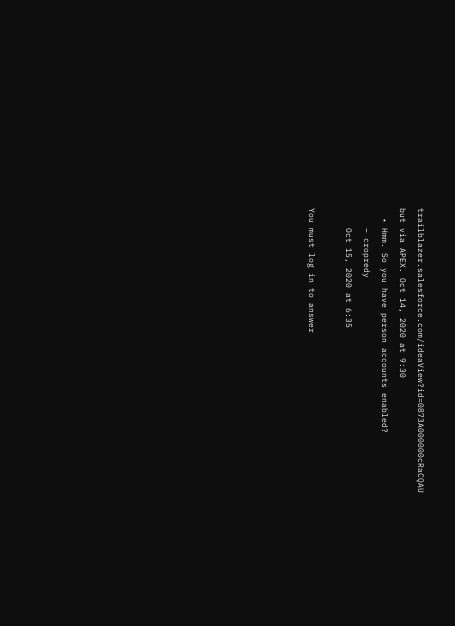trailblazer.salesforce.com/ideaView?id=0873A000000cRaCQAU but via APEX. Oct 14, 2020 at 9:30
  • Hmm. So you have person accounts enabled?
    – cropredy
    Oct 15, 2020 at 6:35

You must log in to answer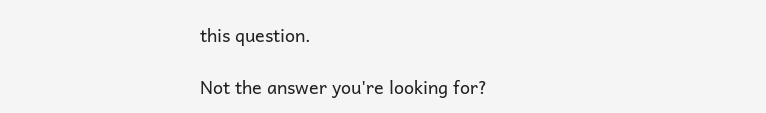this question.

Not the answer you're looking for?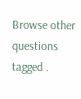Browse other questions tagged .